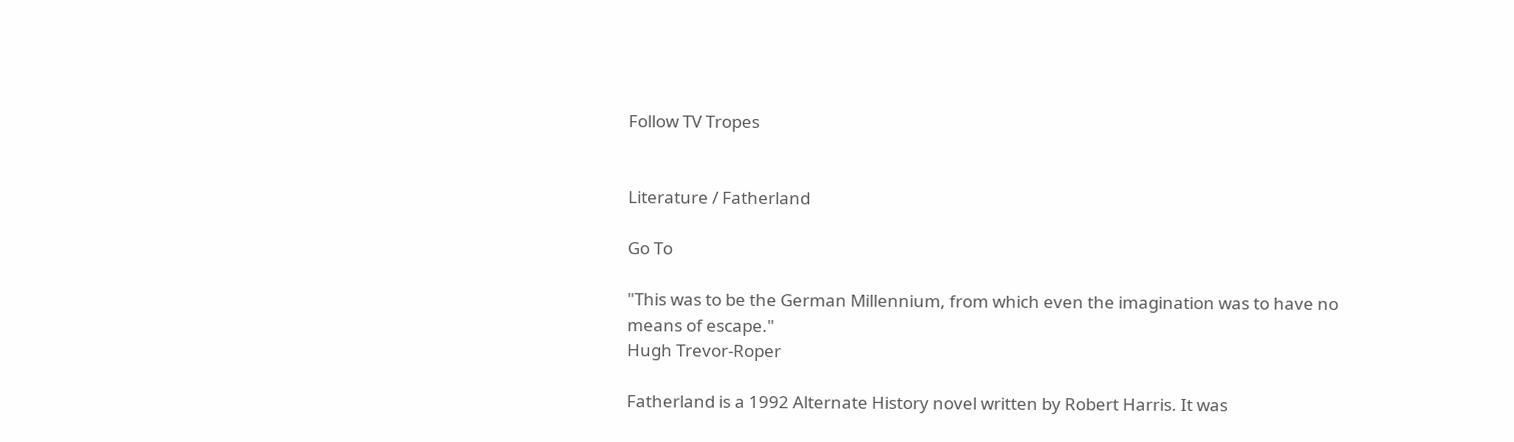Follow TV Tropes


Literature / Fatherland

Go To

"This was to be the German Millennium, from which even the imagination was to have no means of escape."
Hugh Trevor-Roper

Fatherland is a 1992 Alternate History novel written by Robert Harris. It was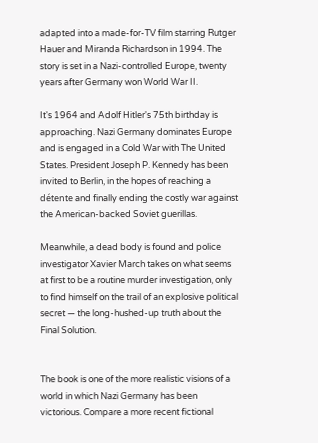adapted into a made-for-TV film starring Rutger Hauer and Miranda Richardson in 1994. The story is set in a Nazi-controlled Europe, twenty years after Germany won World War II.

It's 1964 and Adolf Hitler's 75th birthday is approaching. Nazi Germany dominates Europe and is engaged in a Cold War with The United States. President Joseph P. Kennedy has been invited to Berlin, in the hopes of reaching a détente and finally ending the costly war against the American-backed Soviet guerillas.

Meanwhile, a dead body is found and police investigator Xavier March takes on what seems at first to be a routine murder investigation, only to find himself on the trail of an explosive political secret — the long-hushed-up truth about the Final Solution.


The book is one of the more realistic visions of a world in which Nazi Germany has been victorious. Compare a more recent fictional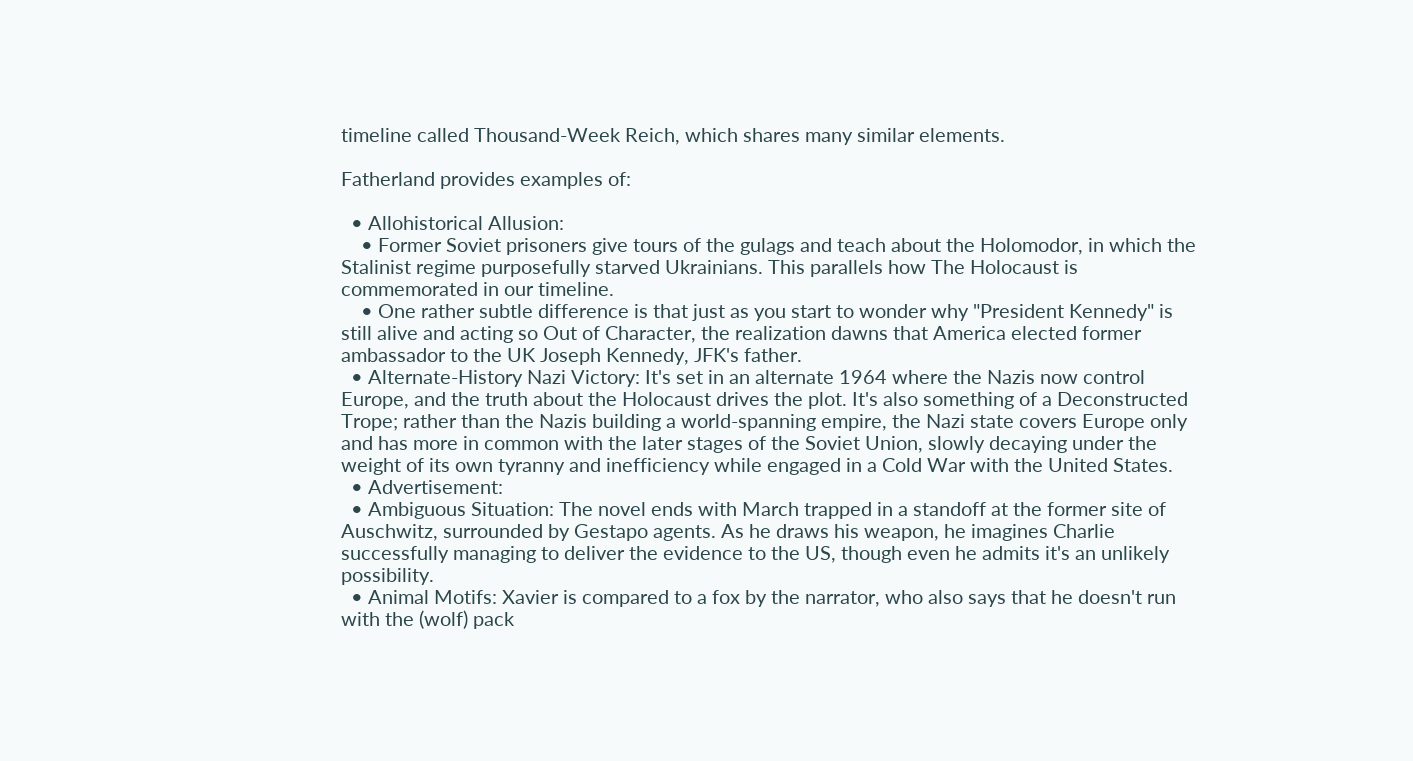timeline called Thousand-Week Reich, which shares many similar elements.

Fatherland provides examples of:

  • Allohistorical Allusion:
    • Former Soviet prisoners give tours of the gulags and teach about the Holomodor, in which the Stalinist regime purposefully starved Ukrainians. This parallels how The Holocaust is commemorated in our timeline.
    • One rather subtle difference is that just as you start to wonder why "President Kennedy" is still alive and acting so Out of Character, the realization dawns that America elected former ambassador to the UK Joseph Kennedy, JFK's father.
  • Alternate-History Nazi Victory: It's set in an alternate 1964 where the Nazis now control Europe, and the truth about the Holocaust drives the plot. It's also something of a Deconstructed Trope; rather than the Nazis building a world-spanning empire, the Nazi state covers Europe only and has more in common with the later stages of the Soviet Union, slowly decaying under the weight of its own tyranny and inefficiency while engaged in a Cold War with the United States.
  • Advertisement:
  • Ambiguous Situation: The novel ends with March trapped in a standoff at the former site of Auschwitz, surrounded by Gestapo agents. As he draws his weapon, he imagines Charlie successfully managing to deliver the evidence to the US, though even he admits it's an unlikely possibility.
  • Animal Motifs: Xavier is compared to a fox by the narrator, who also says that he doesn't run with the (wolf) pack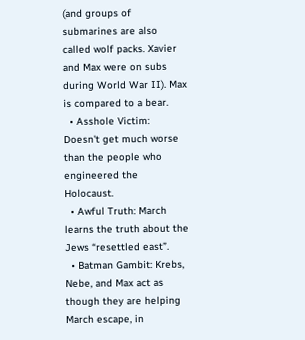(and groups of submarines are also called wolf packs. Xavier and Max were on subs during World War II). Max is compared to a bear.
  • Asshole Victim: Doesn't get much worse than the people who engineered the Holocaust.
  • Awful Truth: March learns the truth about the Jews “resettled east”.
  • Batman Gambit: Krebs, Nebe, and Max act as though they are helping March escape, in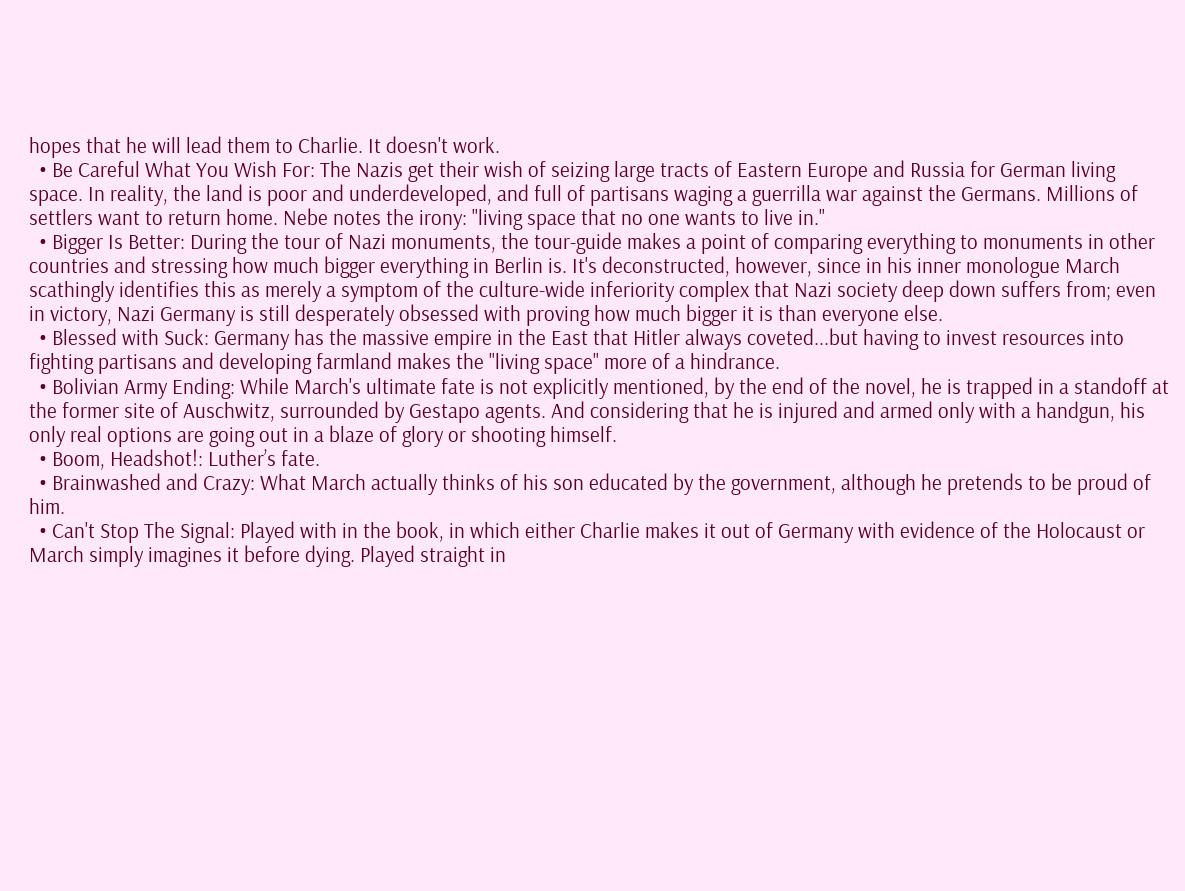hopes that he will lead them to Charlie. It doesn't work.
  • Be Careful What You Wish For: The Nazis get their wish of seizing large tracts of Eastern Europe and Russia for German living space. In reality, the land is poor and underdeveloped, and full of partisans waging a guerrilla war against the Germans. Millions of settlers want to return home. Nebe notes the irony: "living space that no one wants to live in."
  • Bigger Is Better: During the tour of Nazi monuments, the tour-guide makes a point of comparing everything to monuments in other countries and stressing how much bigger everything in Berlin is. It's deconstructed, however, since in his inner monologue March scathingly identifies this as merely a symptom of the culture-wide inferiority complex that Nazi society deep down suffers from; even in victory, Nazi Germany is still desperately obsessed with proving how much bigger it is than everyone else.
  • Blessed with Suck: Germany has the massive empire in the East that Hitler always coveted...but having to invest resources into fighting partisans and developing farmland makes the "living space" more of a hindrance.
  • Bolivian Army Ending: While March's ultimate fate is not explicitly mentioned, by the end of the novel, he is trapped in a standoff at the former site of Auschwitz, surrounded by Gestapo agents. And considering that he is injured and armed only with a handgun, his only real options are going out in a blaze of glory or shooting himself.
  • Boom, Headshot!: Luther’s fate.
  • Brainwashed and Crazy: What March actually thinks of his son educated by the government, although he pretends to be proud of him.
  • Can't Stop The Signal: Played with in the book, in which either Charlie makes it out of Germany with evidence of the Holocaust or March simply imagines it before dying. Played straight in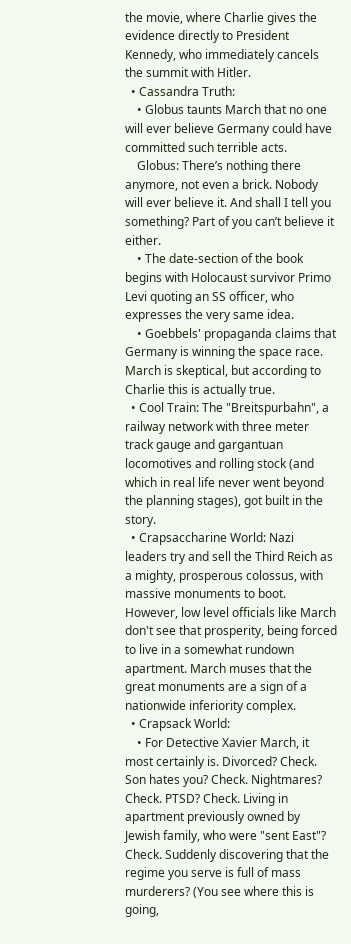the movie, where Charlie gives the evidence directly to President Kennedy, who immediately cancels the summit with Hitler.
  • Cassandra Truth:
    • Globus taunts March that no one will ever believe Germany could have committed such terrible acts.
    Globus: There’s nothing there anymore, not even a brick. Nobody will ever believe it. And shall I tell you something? Part of you can’t believe it either.
    • The date-section of the book begins with Holocaust survivor Primo Levi quoting an SS officer, who expresses the very same idea.
    • Goebbels' propaganda claims that Germany is winning the space race. March is skeptical, but according to Charlie this is actually true.
  • Cool Train: The "Breitspurbahn", a railway network with three meter track gauge and gargantuan locomotives and rolling stock (and which in real life never went beyond the planning stages), got built in the story.
  • Crapsaccharine World: Nazi leaders try and sell the Third Reich as a mighty, prosperous colossus, with massive monuments to boot. However, low level officials like March don't see that prosperity, being forced to live in a somewhat rundown apartment. March muses that the great monuments are a sign of a nationwide inferiority complex.
  • Crapsack World:
    • For Detective Xavier March, it most certainly is. Divorced? Check. Son hates you? Check. Nightmares? Check. PTSD? Check. Living in apartment previously owned by Jewish family, who were "sent East"? Check. Suddenly discovering that the regime you serve is full of mass murderers? (You see where this is going,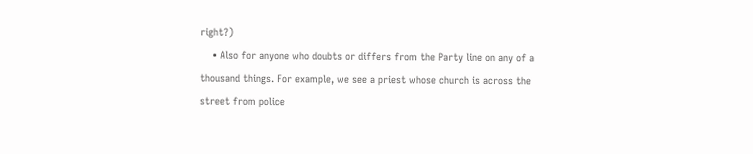right?)
    • Also for anyone who doubts or differs from the Party line on any of a thousand things. For example, we see a priest whose church is across the street from police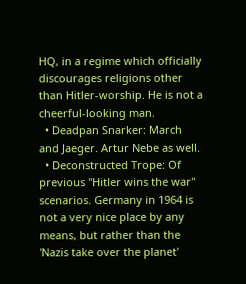HQ, in a regime which officially discourages religions other than Hitler-worship. He is not a cheerful-looking man.
  • Deadpan Snarker: March and Jaeger. Artur Nebe as well.
  • Deconstructed Trope: Of previous "Hitler wins the war" scenarios. Germany in 1964 is not a very nice place by any means, but rather than the 'Nazis take over the planet'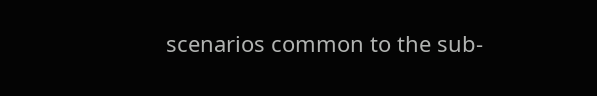scenarios common to the sub-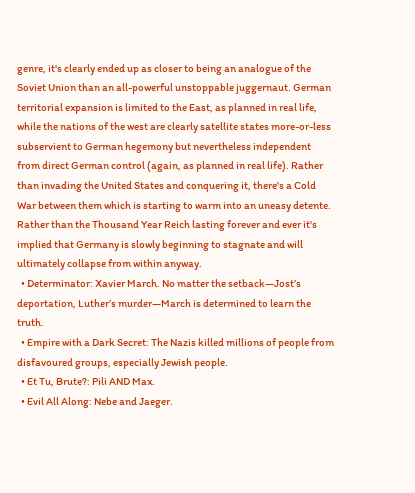genre, it's clearly ended up as closer to being an analogue of the Soviet Union than an all-powerful unstoppable juggernaut. German territorial expansion is limited to the East, as planned in real life, while the nations of the west are clearly satellite states more-or-less subservient to German hegemony but nevertheless independent from direct German control (again, as planned in real life). Rather than invading the United States and conquering it, there's a Cold War between them which is starting to warm into an uneasy detente. Rather than the Thousand Year Reich lasting forever and ever it's implied that Germany is slowly beginning to stagnate and will ultimately collapse from within anyway.
  • Determinator: Xavier March. No matter the setback—Jost’s deportation, Luther’s murder—March is determined to learn the truth.
  • Empire with a Dark Secret: The Nazis killed millions of people from disfavoured groups, especially Jewish people.
  • Et Tu, Brute?: Pili AND Max.
  • Evil All Along: Nebe and Jaeger.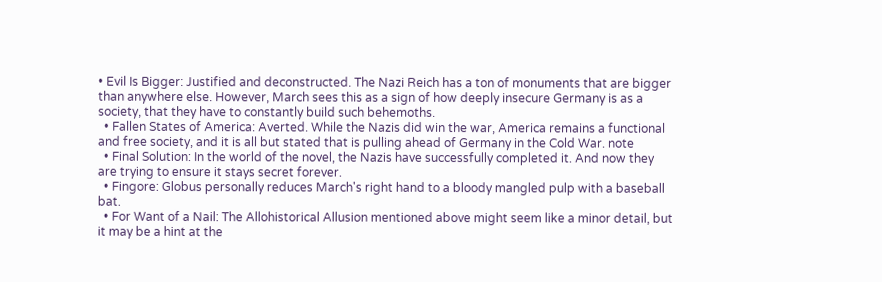• Evil Is Bigger: Justified and deconstructed. The Nazi Reich has a ton of monuments that are bigger than anywhere else. However, March sees this as a sign of how deeply insecure Germany is as a society, that they have to constantly build such behemoths.
  • Fallen States of America: Averted. While the Nazis did win the war, America remains a functional and free society, and it is all but stated that is pulling ahead of Germany in the Cold War. note
  • Final Solution: In the world of the novel, the Nazis have successfully completed it. And now they are trying to ensure it stays secret forever.
  • Fingore: Globus personally reduces March's right hand to a bloody mangled pulp with a baseball bat.
  • For Want of a Nail: The Allohistorical Allusion mentioned above might seem like a minor detail, but it may be a hint at the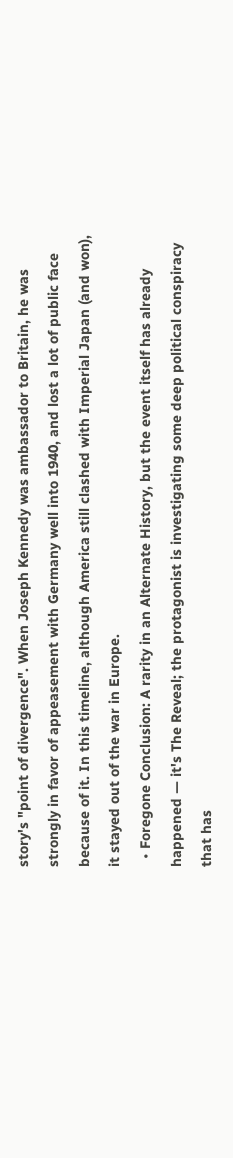story's "point of divergence". When Joseph Kennedy was ambassador to Britain, he was strongly in favor of appeasement with Germany well into 1940, and lost a lot of public face because of it. In this timeline, although America still clashed with Imperial Japan (and won), it stayed out of the war in Europe.
  • Foregone Conclusion: A rarity in an Alternate History, but the event itself has already happened — it's The Reveal; the protagonist is investigating some deep political conspiracy that has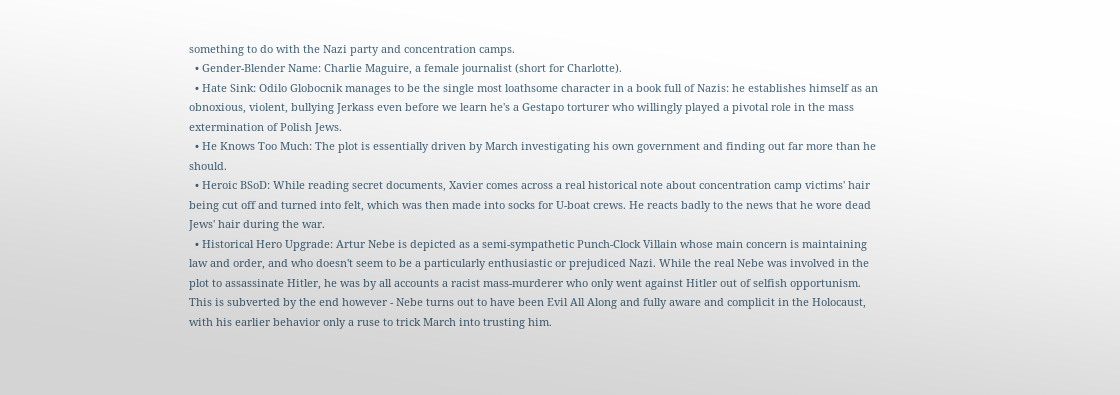something to do with the Nazi party and concentration camps.
  • Gender-Blender Name: Charlie Maguire, a female journalist (short for Charlotte).
  • Hate Sink: Odilo Globocnik manages to be the single most loathsome character in a book full of Nazis: he establishes himself as an obnoxious, violent, bullying Jerkass even before we learn he's a Gestapo torturer who willingly played a pivotal role in the mass extermination of Polish Jews.
  • He Knows Too Much: The plot is essentially driven by March investigating his own government and finding out far more than he should.
  • Heroic BSoD: While reading secret documents, Xavier comes across a real historical note about concentration camp victims' hair being cut off and turned into felt, which was then made into socks for U-boat crews. He reacts badly to the news that he wore dead Jews' hair during the war.
  • Historical Hero Upgrade: Artur Nebe is depicted as a semi-sympathetic Punch-Clock Villain whose main concern is maintaining law and order, and who doesn't seem to be a particularly enthusiastic or prejudiced Nazi. While the real Nebe was involved in the plot to assassinate Hitler, he was by all accounts a racist mass-murderer who only went against Hitler out of selfish opportunism. This is subverted by the end however - Nebe turns out to have been Evil All Along and fully aware and complicit in the Holocaust, with his earlier behavior only a ruse to trick March into trusting him.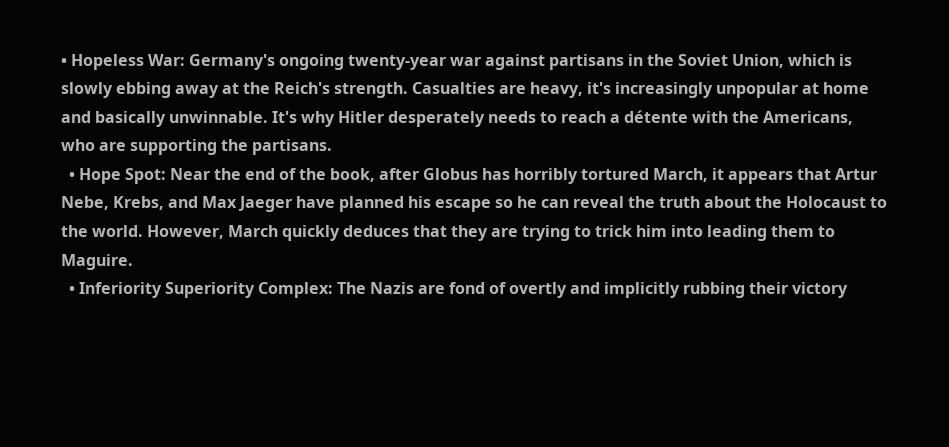• Hopeless War: Germany's ongoing twenty-year war against partisans in the Soviet Union, which is slowly ebbing away at the Reich's strength. Casualties are heavy, it's increasingly unpopular at home and basically unwinnable. It's why Hitler desperately needs to reach a détente with the Americans, who are supporting the partisans.
  • Hope Spot: Near the end of the book, after Globus has horribly tortured March, it appears that Artur Nebe, Krebs, and Max Jaeger have planned his escape so he can reveal the truth about the Holocaust to the world. However, March quickly deduces that they are trying to trick him into leading them to Maguire.
  • Inferiority Superiority Complex: The Nazis are fond of overtly and implicitly rubbing their victory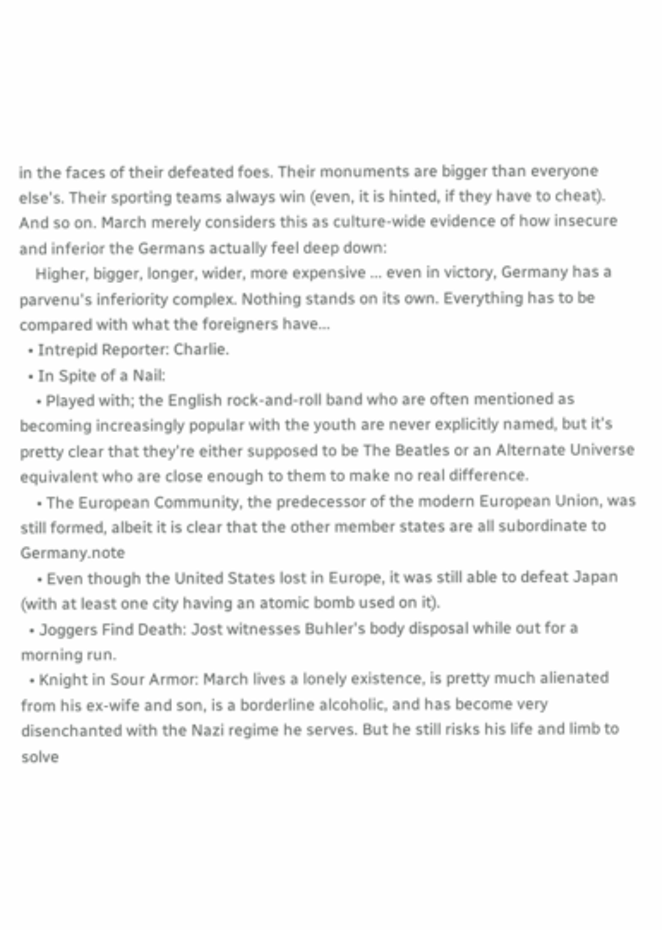in the faces of their defeated foes. Their monuments are bigger than everyone else's. Their sporting teams always win (even, it is hinted, if they have to cheat). And so on. March merely considers this as culture-wide evidence of how insecure and inferior the Germans actually feel deep down:
    Higher, bigger, longer, wider, more expensive ... even in victory, Germany has a parvenu's inferiority complex. Nothing stands on its own. Everything has to be compared with what the foreigners have...
  • Intrepid Reporter: Charlie.
  • In Spite of a Nail:
    • Played with; the English rock-and-roll band who are often mentioned as becoming increasingly popular with the youth are never explicitly named, but it's pretty clear that they're either supposed to be The Beatles or an Alternate Universe equivalent who are close enough to them to make no real difference.
    • The European Community, the predecessor of the modern European Union, was still formed, albeit it is clear that the other member states are all subordinate to Germany.note
    • Even though the United States lost in Europe, it was still able to defeat Japan (with at least one city having an atomic bomb used on it).
  • Joggers Find Death: Jost witnesses Buhler's body disposal while out for a morning run.
  • Knight in Sour Armor: March lives a lonely existence, is pretty much alienated from his ex-wife and son, is a borderline alcoholic, and has become very disenchanted with the Nazi regime he serves. But he still risks his life and limb to solve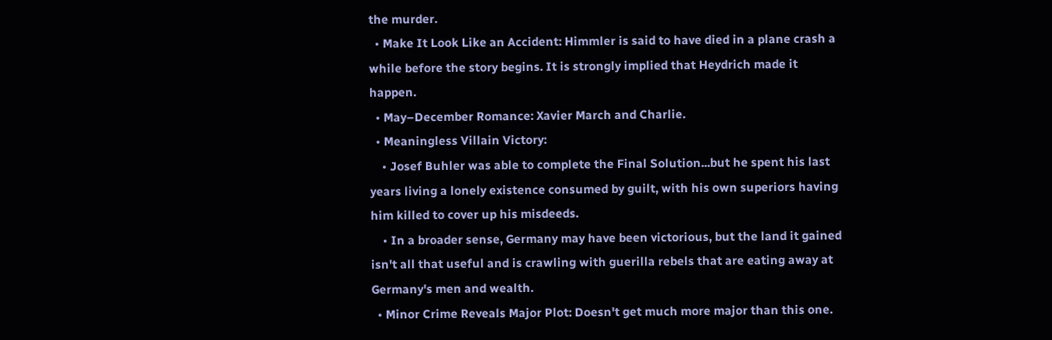the murder.
  • Make It Look Like an Accident: Himmler is said to have died in a plane crash a while before the story begins. It is strongly implied that Heydrich made it happen.
  • May–December Romance: Xavier March and Charlie.
  • Meaningless Villain Victory:
    • Josef Buhler was able to complete the Final Solution...but he spent his last years living a lonely existence consumed by guilt, with his own superiors having him killed to cover up his misdeeds.
    • In a broader sense, Germany may have been victorious, but the land it gained isn't all that useful and is crawling with guerilla rebels that are eating away at Germany's men and wealth.
  • Minor Crime Reveals Major Plot: Doesn't get much more major than this one.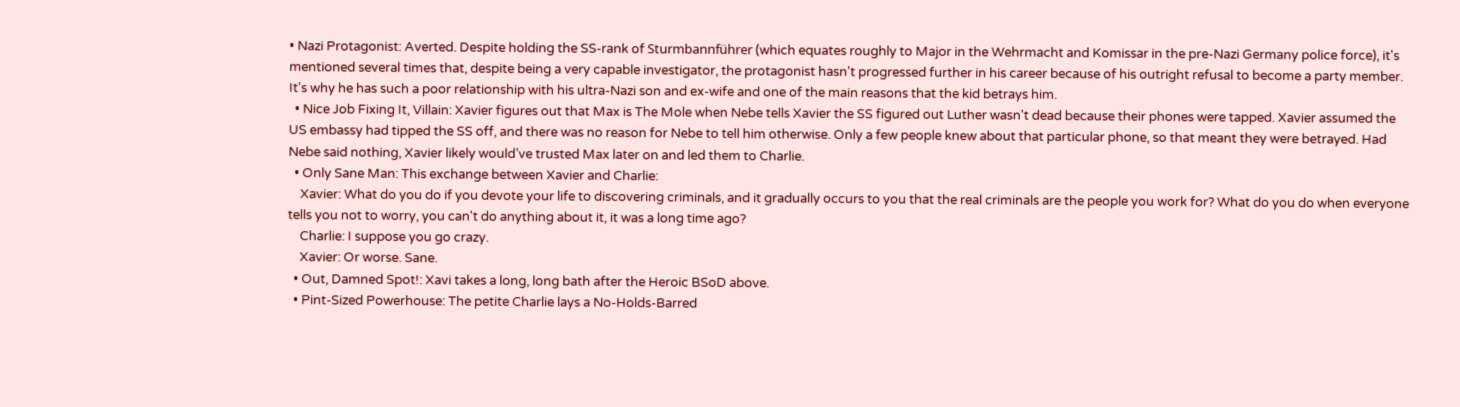• Nazi Protagonist: Averted. Despite holding the SS-rank of Sturmbannführer (which equates roughly to Major in the Wehrmacht and Komissar in the pre-Nazi Germany police force), it's mentioned several times that, despite being a very capable investigator, the protagonist hasn't progressed further in his career because of his outright refusal to become a party member. It's why he has such a poor relationship with his ultra-Nazi son and ex-wife and one of the main reasons that the kid betrays him.
  • Nice Job Fixing It, Villain: Xavier figures out that Max is The Mole when Nebe tells Xavier the SS figured out Luther wasn't dead because their phones were tapped. Xavier assumed the US embassy had tipped the SS off, and there was no reason for Nebe to tell him otherwise. Only a few people knew about that particular phone, so that meant they were betrayed. Had Nebe said nothing, Xavier likely would’ve trusted Max later on and led them to Charlie.
  • Only Sane Man: This exchange between Xavier and Charlie:
    Xavier: What do you do if you devote your life to discovering criminals, and it gradually occurs to you that the real criminals are the people you work for? What do you do when everyone tells you not to worry, you can't do anything about it, it was a long time ago?
    Charlie: I suppose you go crazy.
    Xavier: Or worse. Sane.
  • Out, Damned Spot!: Xavi takes a long, long bath after the Heroic BSoD above.
  • Pint-Sized Powerhouse: The petite Charlie lays a No-Holds-Barred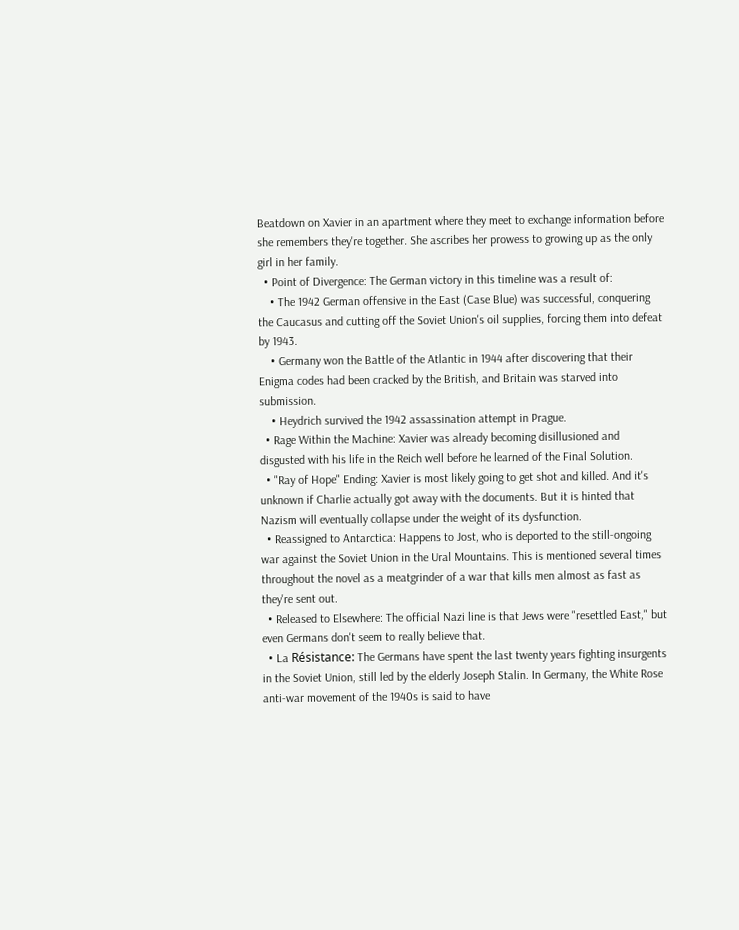Beatdown on Xavier in an apartment where they meet to exchange information before she remembers they're together. She ascribes her prowess to growing up as the only girl in her family.
  • Point of Divergence: The German victory in this timeline was a result of:
    • The 1942 German offensive in the East (Case Blue) was successful, conquering the Caucasus and cutting off the Soviet Union's oil supplies, forcing them into defeat by 1943.
    • Germany won the Battle of the Atlantic in 1944 after discovering that their Enigma codes had been cracked by the British, and Britain was starved into submission.
    • Heydrich survived the 1942 assassination attempt in Prague.
  • Rage Within the Machine: Xavier was already becoming disillusioned and disgusted with his life in the Reich well before he learned of the Final Solution.
  • "Ray of Hope" Ending: Xavier is most likely going to get shot and killed. And it's unknown if Charlie actually got away with the documents. But it is hinted that Nazism will eventually collapse under the weight of its dysfunction.
  • Reassigned to Antarctica: Happens to Jost, who is deported to the still-ongoing war against the Soviet Union in the Ural Mountains. This is mentioned several times throughout the novel as a meatgrinder of a war that kills men almost as fast as they're sent out.
  • Released to Elsewhere: The official Nazi line is that Jews were "resettled East," but even Germans don't seem to really believe that.
  • La Résistance: The Germans have spent the last twenty years fighting insurgents in the Soviet Union, still led by the elderly Joseph Stalin. In Germany, the White Rose anti-war movement of the 1940s is said to have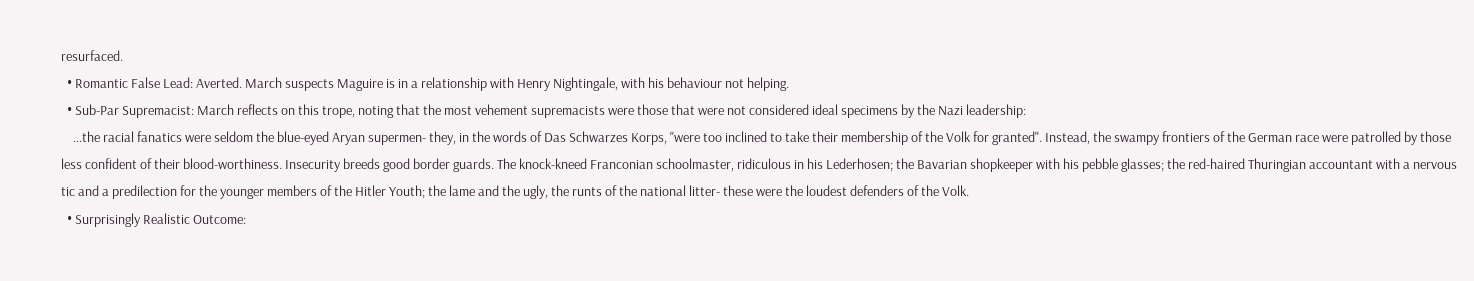resurfaced.
  • Romantic False Lead: Averted. March suspects Maguire is in a relationship with Henry Nightingale, with his behaviour not helping.
  • Sub-Par Supremacist: March reflects on this trope, noting that the most vehement supremacists were those that were not considered ideal specimens by the Nazi leadership:
    ...the racial fanatics were seldom the blue-eyed Aryan supermen- they, in the words of Das Schwarzes Korps, "were too inclined to take their membership of the Volk for granted". Instead, the swampy frontiers of the German race were patrolled by those less confident of their blood-worthiness. Insecurity breeds good border guards. The knock-kneed Franconian schoolmaster, ridiculous in his Lederhosen; the Bavarian shopkeeper with his pebble glasses; the red-haired Thuringian accountant with a nervous tic and a predilection for the younger members of the Hitler Youth; the lame and the ugly, the runts of the national litter- these were the loudest defenders of the Volk.
  • Surprisingly Realistic Outcome: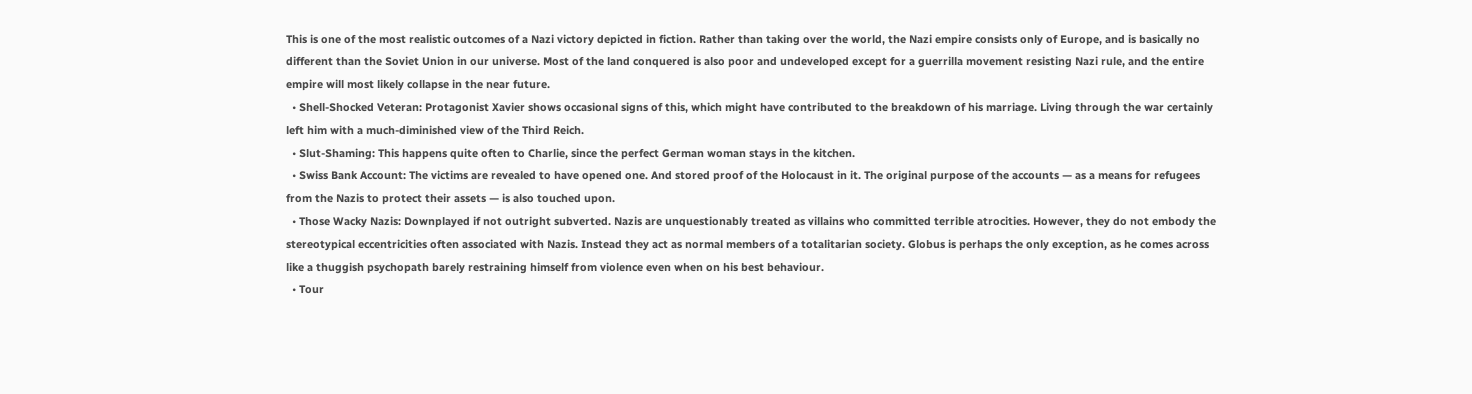This is one of the most realistic outcomes of a Nazi victory depicted in fiction. Rather than taking over the world, the Nazi empire consists only of Europe, and is basically no different than the Soviet Union in our universe. Most of the land conquered is also poor and undeveloped except for a guerrilla movement resisting Nazi rule, and the entire empire will most likely collapse in the near future.
  • Shell-Shocked Veteran: Protagonist Xavier shows occasional signs of this, which might have contributed to the breakdown of his marriage. Living through the war certainly left him with a much-diminished view of the Third Reich.
  • Slut-Shaming: This happens quite often to Charlie, since the perfect German woman stays in the kitchen.
  • Swiss Bank Account: The victims are revealed to have opened one. And stored proof of the Holocaust in it. The original purpose of the accounts — as a means for refugees from the Nazis to protect their assets — is also touched upon.
  • Those Wacky Nazis: Downplayed if not outright subverted. Nazis are unquestionably treated as villains who committed terrible atrocities. However, they do not embody the stereotypical eccentricities often associated with Nazis. Instead they act as normal members of a totalitarian society. Globus is perhaps the only exception, as he comes across like a thuggish psychopath barely restraining himself from violence even when on his best behaviour.
  • Tour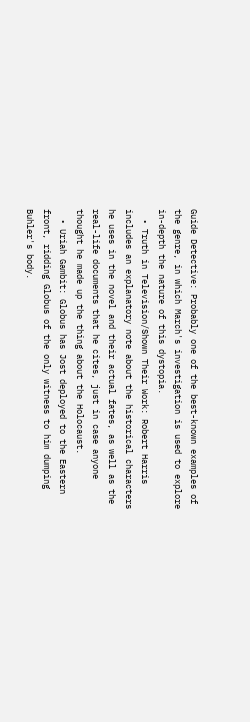Guide Detective: Probably one of the best-known examples of the genre, in which March's investigation is used to explore in-depth the nature of this dystopia.
  • Truth in Television/Shown Their Work: Robert Harris includes an explanatory note about the historical characters he uses in the novel and their actual fates, as well as the real-life documents that he cites, just in case anyone thought he made up the thing about the Holocaust.
  • Uriah Gambit: Globus has Jost deployed to the Eastern front, ridding Globus of the only witness to him dumping Buhler's body.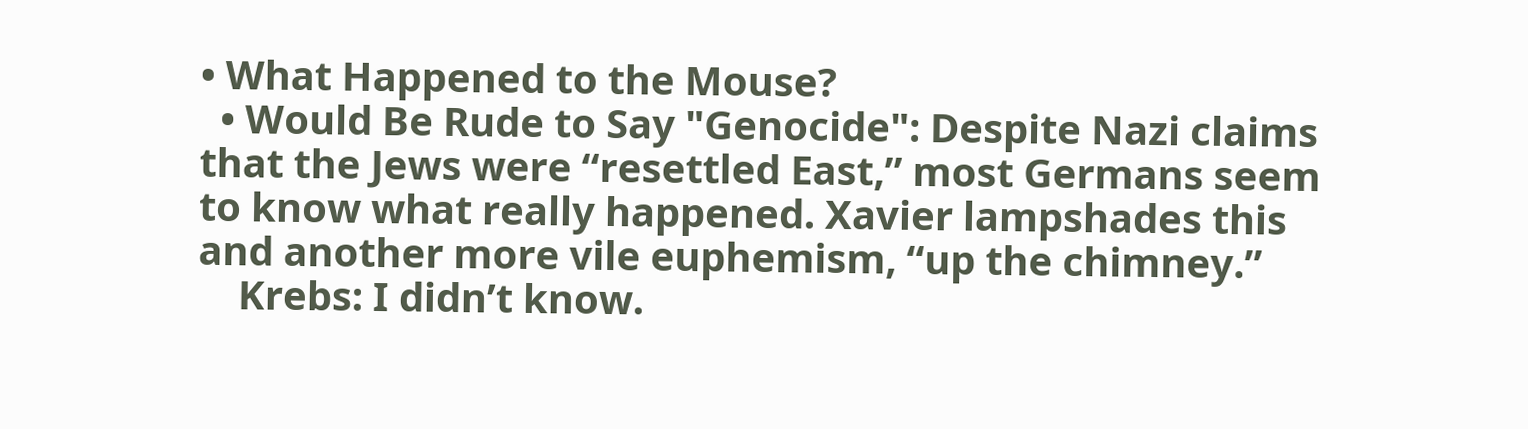• What Happened to the Mouse?
  • Would Be Rude to Say "Genocide": Despite Nazi claims that the Jews were “resettled East,” most Germans seem to know what really happened. Xavier lampshades this and another more vile euphemism, “up the chimney.”
    Krebs: I didn’t know.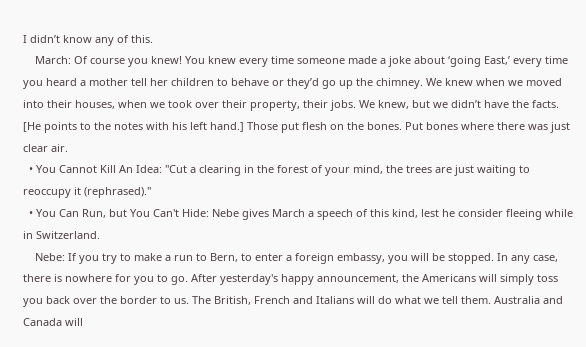I didn’t know any of this.
    March: Of course you knew! You knew every time someone made a joke about ‘going East,’ every time you heard a mother tell her children to behave or they’d go up the chimney. We knew when we moved into their houses, when we took over their property, their jobs. We knew, but we didn’t have the facts. [He points to the notes with his left hand.] Those put flesh on the bones. Put bones where there was just clear air.
  • You Cannot Kill An Idea: "Cut a clearing in the forest of your mind, the trees are just waiting to reoccupy it (rephrased)."
  • You Can Run, but You Can't Hide: Nebe gives March a speech of this kind, lest he consider fleeing while in Switzerland.
    Nebe: If you try to make a run to Bern, to enter a foreign embassy, you will be stopped. In any case, there is nowhere for you to go. After yesterday's happy announcement, the Americans will simply toss you back over the border to us. The British, French and Italians will do what we tell them. Australia and Canada will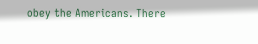obey the Americans. There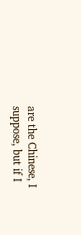are the Chinese, I suppose, but if I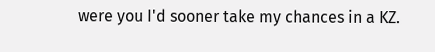were you I'd sooner take my chances in a KZ.